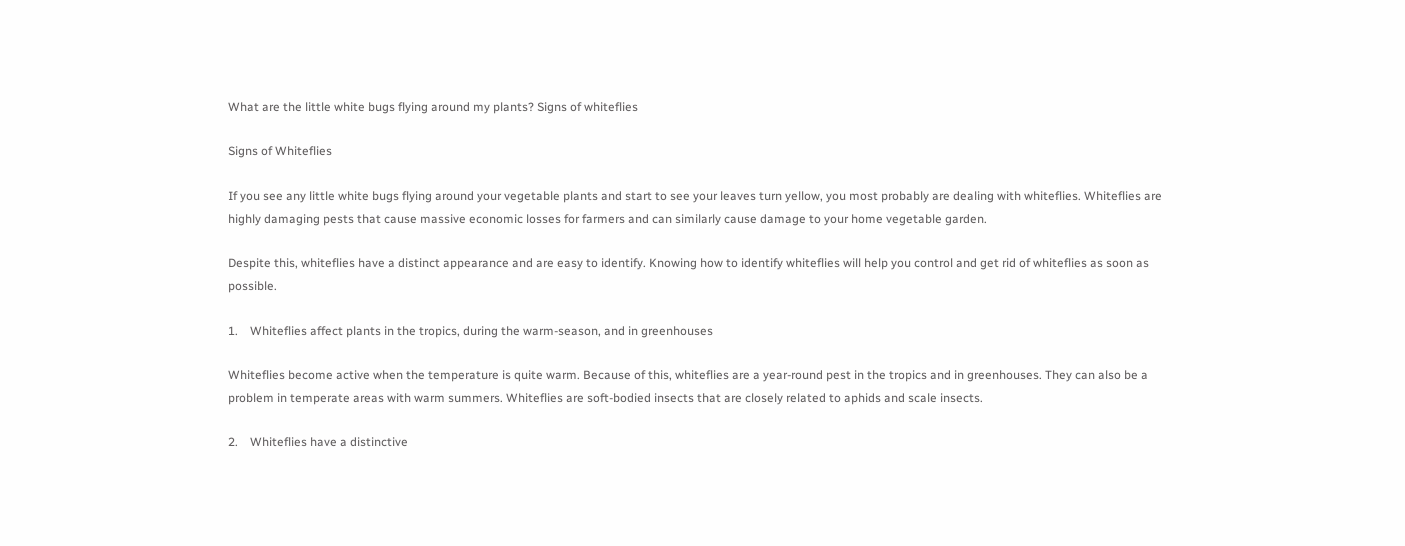What are the little white bugs flying around my plants? Signs of whiteflies

Signs of Whiteflies

If you see any little white bugs flying around your vegetable plants and start to see your leaves turn yellow, you most probably are dealing with whiteflies. Whiteflies are highly damaging pests that cause massive economic losses for farmers and can similarly cause damage to your home vegetable garden.

Despite this, whiteflies have a distinct appearance and are easy to identify. Knowing how to identify whiteflies will help you control and get rid of whiteflies as soon as possible.

1.    Whiteflies affect plants in the tropics, during the warm-season, and in greenhouses

Whiteflies become active when the temperature is quite warm. Because of this, whiteflies are a year-round pest in the tropics and in greenhouses. They can also be a problem in temperate areas with warm summers. Whiteflies are soft-bodied insects that are closely related to aphids and scale insects.

2.    Whiteflies have a distinctive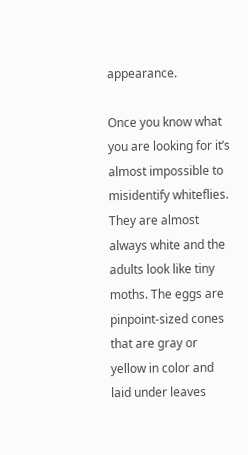appearance.

Once you know what you are looking for it’s almost impossible to misidentify whiteflies. They are almost always white and the adults look like tiny moths. The eggs are pinpoint-sized cones that are gray or yellow in color and laid under leaves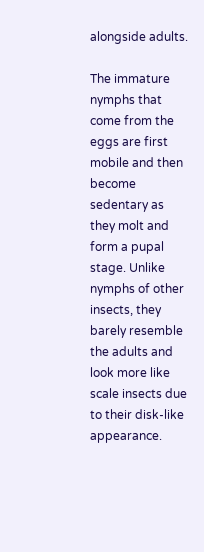alongside adults.

The immature nymphs that come from the eggs are first mobile and then become sedentary as they molt and form a pupal stage. Unlike nymphs of other insects, they barely resemble the adults and look more like scale insects due to their disk-like appearance.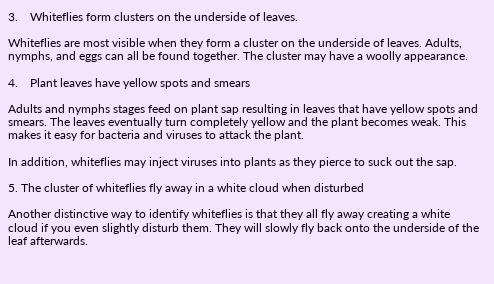3.    Whiteflies form clusters on the underside of leaves.

Whiteflies are most visible when they form a cluster on the underside of leaves. Adults, nymphs, and eggs can all be found together. The cluster may have a woolly appearance.

4.    Plant leaves have yellow spots and smears

Adults and nymphs stages feed on plant sap resulting in leaves that have yellow spots and smears. The leaves eventually turn completely yellow and the plant becomes weak. This makes it easy for bacteria and viruses to attack the plant.

In addition, whiteflies may inject viruses into plants as they pierce to suck out the sap.

5. The cluster of whiteflies fly away in a white cloud when disturbed

Another distinctive way to identify whiteflies is that they all fly away creating a white cloud if you even slightly disturb them. They will slowly fly back onto the underside of the leaf afterwards.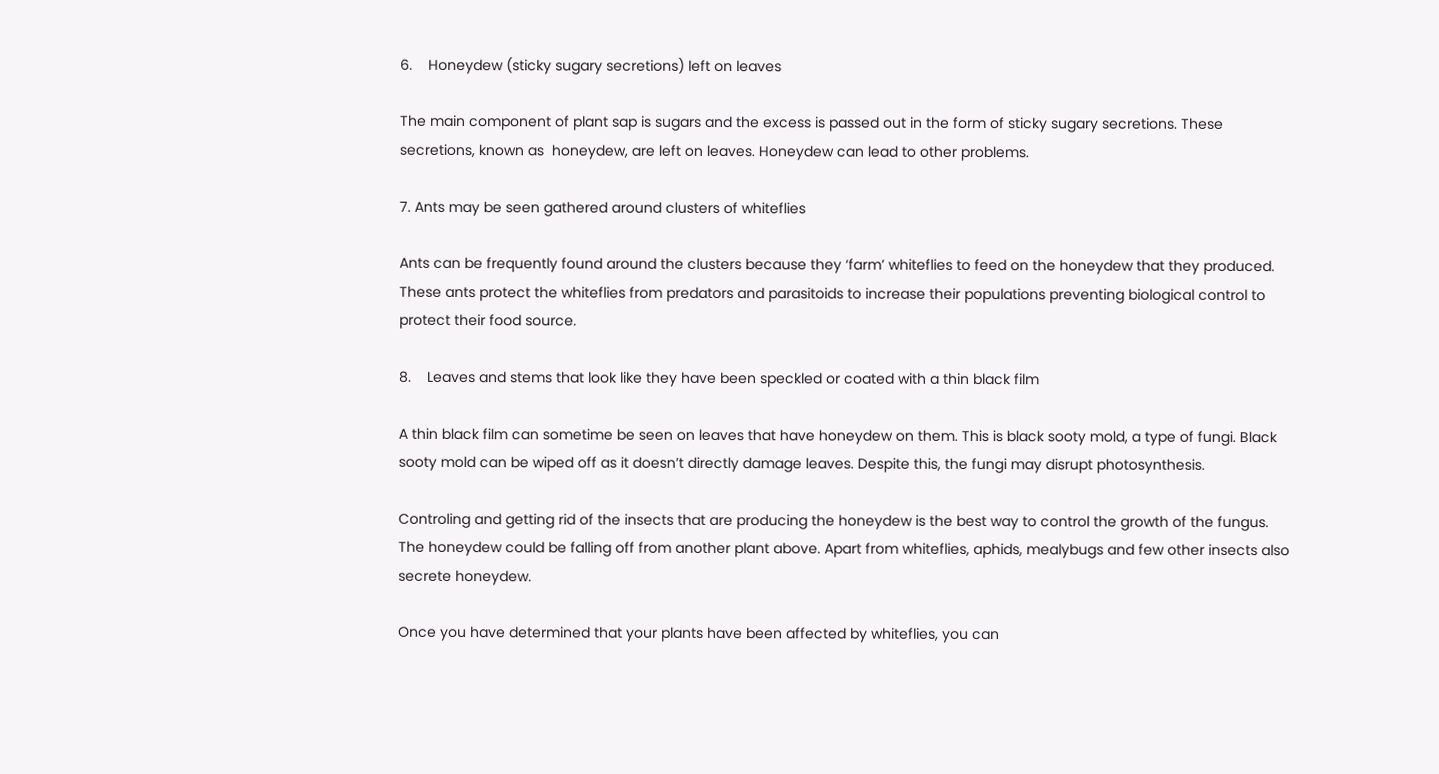6.    Honeydew (sticky sugary secretions) left on leaves

The main component of plant sap is sugars and the excess is passed out in the form of sticky sugary secretions. These secretions, known as  honeydew, are left on leaves. Honeydew can lead to other problems.

7. Ants may be seen gathered around clusters of whiteflies

Ants can be frequently found around the clusters because they ‘farm’ whiteflies to feed on the honeydew that they produced. These ants protect the whiteflies from predators and parasitoids to increase their populations preventing biological control to protect their food source.

8.    Leaves and stems that look like they have been speckled or coated with a thin black film

A thin black film can sometime be seen on leaves that have honeydew on them. This is black sooty mold, a type of fungi. Black sooty mold can be wiped off as it doesn’t directly damage leaves. Despite this, the fungi may disrupt photosynthesis.

Controling and getting rid of the insects that are producing the honeydew is the best way to control the growth of the fungus. The honeydew could be falling off from another plant above. Apart from whiteflies, aphids, mealybugs and few other insects also secrete honeydew.

Once you have determined that your plants have been affected by whiteflies, you can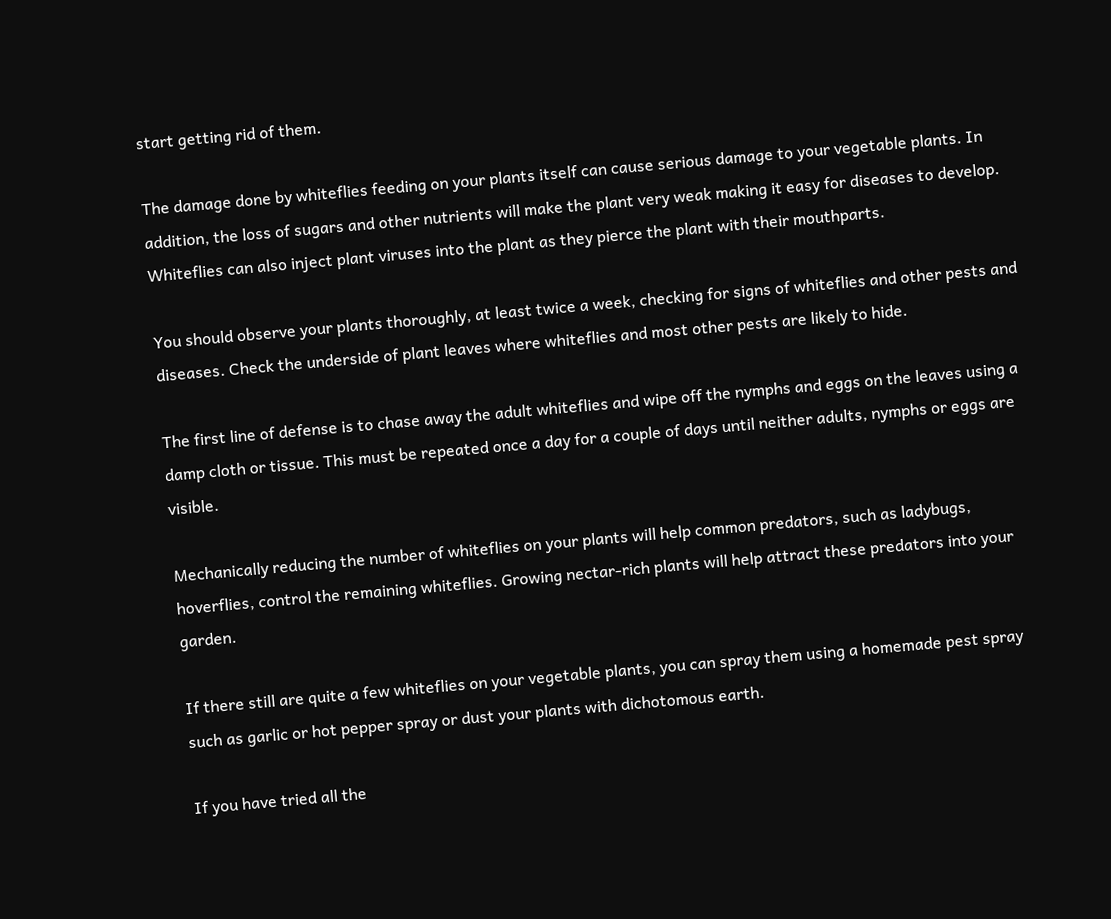start getting rid of them.

The damage done by whiteflies feeding on your plants itself can cause serious damage to your vegetable plants. In addition, the loss of sugars and other nutrients will make the plant very weak making it easy for diseases to develop. Whiteflies can also inject plant viruses into the plant as they pierce the plant with their mouthparts.

You should observe your plants thoroughly, at least twice a week, checking for signs of whiteflies and other pests and diseases. Check the underside of plant leaves where whiteflies and most other pests are likely to hide.

The first line of defense is to chase away the adult whiteflies and wipe off the nymphs and eggs on the leaves using a damp cloth or tissue. This must be repeated once a day for a couple of days until neither adults, nymphs or eggs are visible.

Mechanically reducing the number of whiteflies on your plants will help common predators, such as ladybugs, hoverflies, control the remaining whiteflies. Growing nectar-rich plants will help attract these predators into your garden.

If there still are quite a few whiteflies on your vegetable plants, you can spray them using a homemade pest spray such as garlic or hot pepper spray or dust your plants with dichotomous earth.

If you have tried all the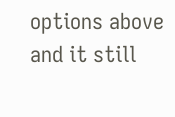options above and it still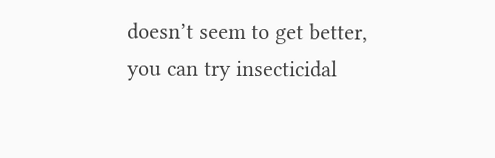doesn’t seem to get better, you can try insecticidal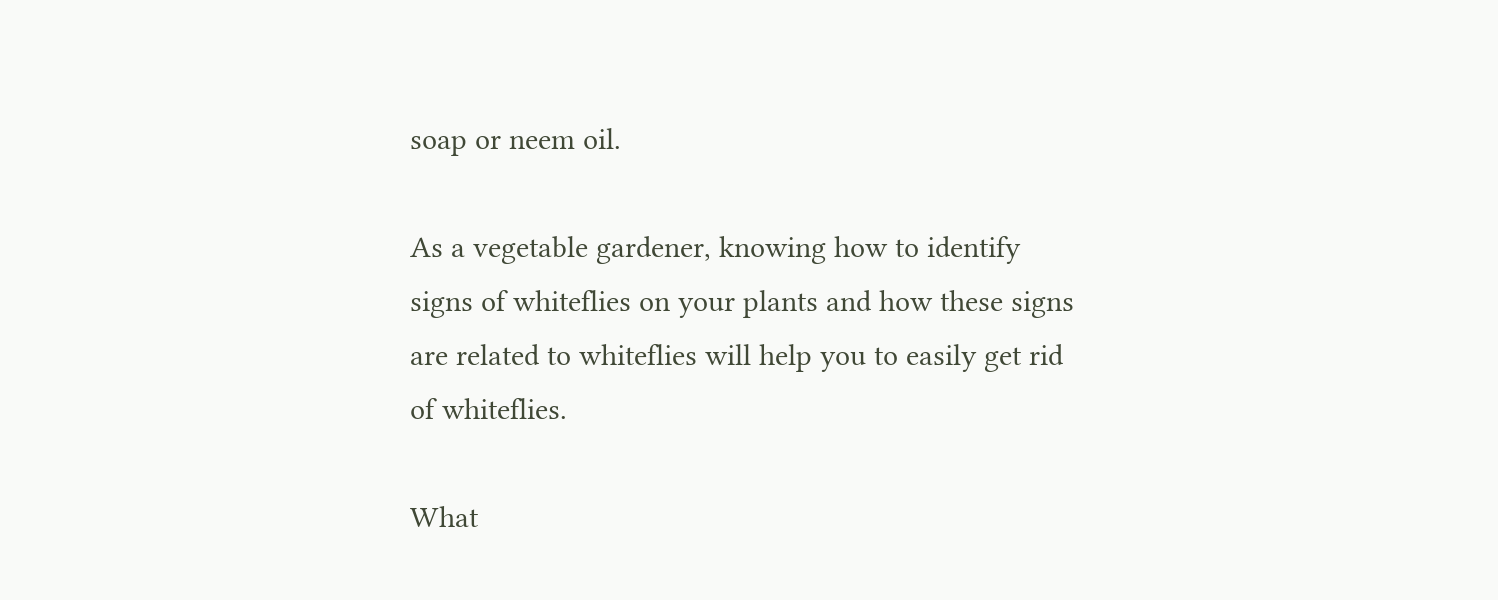soap or neem oil.

As a vegetable gardener, knowing how to identify signs of whiteflies on your plants and how these signs are related to whiteflies will help you to easily get rid of whiteflies.

What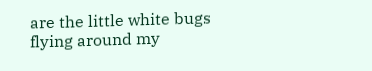are the little white bugs flying around my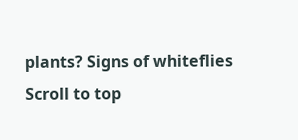plants? Signs of whiteflies
Scroll to top